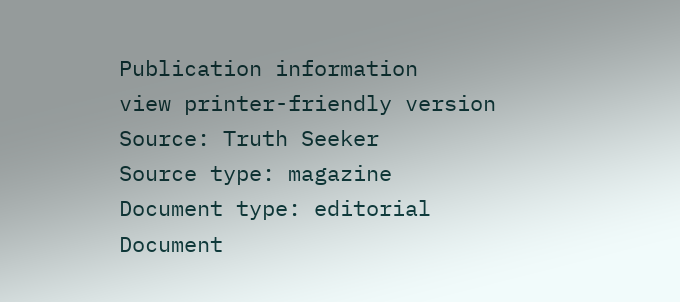Publication information
view printer-friendly version
Source: Truth Seeker
Source type: magazine
Document type: editorial
Document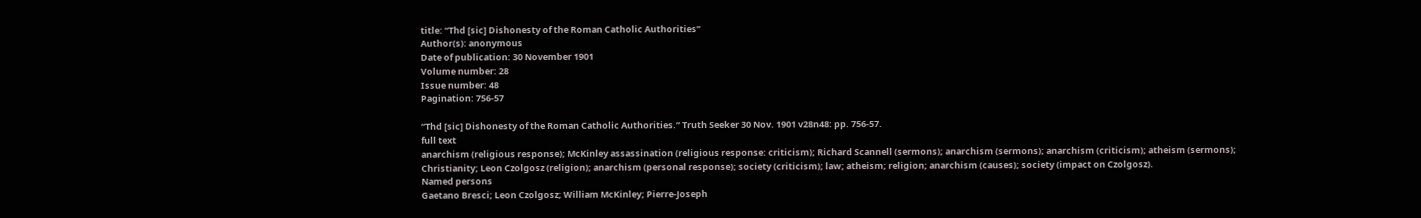title: “Thd [sic] Dishonesty of the Roman Catholic Authorities”
Author(s): anonymous
Date of publication: 30 November 1901
Volume number: 28
Issue number: 48
Pagination: 756-57

“Thd [sic] Dishonesty of the Roman Catholic Authorities.” Truth Seeker 30 Nov. 1901 v28n48: pp. 756-57.
full text
anarchism (religious response); McKinley assassination (religious response: criticism); Richard Scannell (sermons); anarchism (sermons); anarchism (criticism); atheism (sermons); Christianity; Leon Czolgosz (religion); anarchism (personal response); society (criticism); law; atheism; religion; anarchism (causes); society (impact on Czolgosz).
Named persons
Gaetano Bresci; Leon Czolgosz; William McKinley; Pierre-Joseph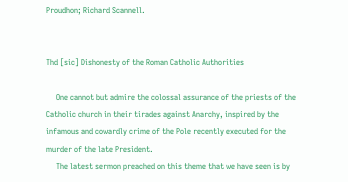Proudhon; Richard Scannell.


Thd [sic] Dishonesty of the Roman Catholic Authorities

     One cannot but admire the colossal assurance of the priests of the Catholic church in their tirades against Anarchy, inspired by the infamous and cowardly crime of the Pole recently executed for the murder of the late President.
     The latest sermon preached on this theme that we have seen is by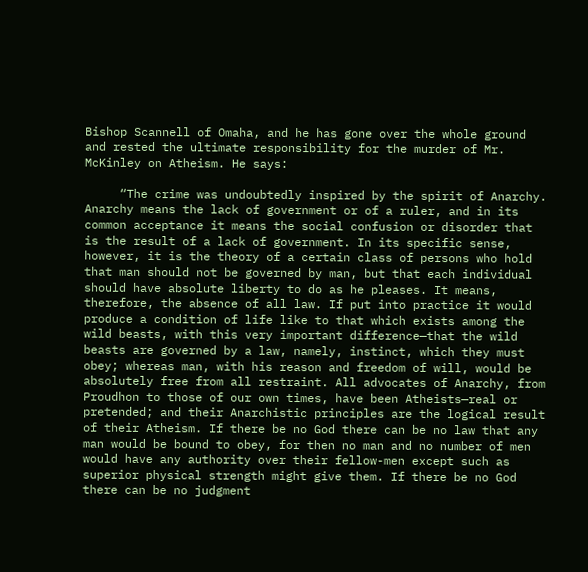Bishop Scannell of Omaha, and he has gone over the whole ground and rested the ultimate responsibility for the murder of Mr. McKinley on Atheism. He says:

     “The crime was undoubtedly inspired by the spirit of Anarchy. Anarchy means the lack of government or of a ruler, and in its common acceptance it means the social confusion or disorder that is the result of a lack of government. In its specific sense, however, it is the theory of a certain class of persons who hold that man should not be governed by man, but that each individual should have absolute liberty to do as he pleases. It means, therefore, the absence of all law. If put into practice it would produce a condition of life like to that which exists among the wild beasts, with this very important difference—that the wild beasts are governed by a law, namely, instinct, which they must obey; whereas man, with his reason and freedom of will, would be absolutely free from all restraint. All advocates of Anarchy, from Proudhon to those of our own times, have been Atheists—real or pretended; and their Anarchistic principles are the logical result of their Atheism. If there be no God there can be no law that any man would be bound to obey, for then no man and no number of men would have any authority over their fellow-men except such as superior physical strength might give them. If there be no God there can be no judgment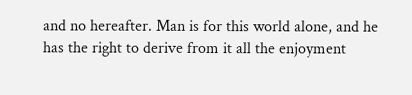and no hereafter. Man is for this world alone, and he has the right to derive from it all the enjoyment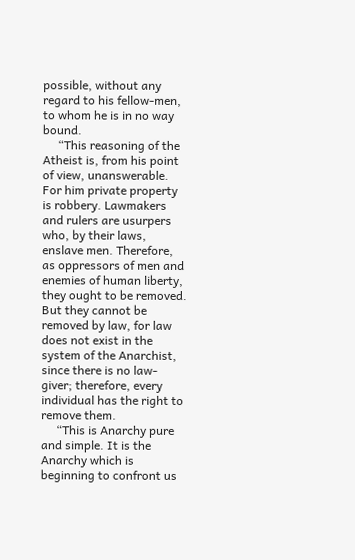possible, without any regard to his fellow-men, to whom he is in no way bound.
     “This reasoning of the Atheist is, from his point of view, unanswerable. For him private property is robbery. Lawmakers and rulers are usurpers who, by their laws, enslave men. Therefore, as oppressors of men and enemies of human liberty, they ought to be removed. But they cannot be removed by law, for law does not exist in the system of the Anarchist, since there is no law-giver; therefore, every individual has the right to remove them.
     “This is Anarchy pure and simple. It is the Anarchy which is beginning to confront us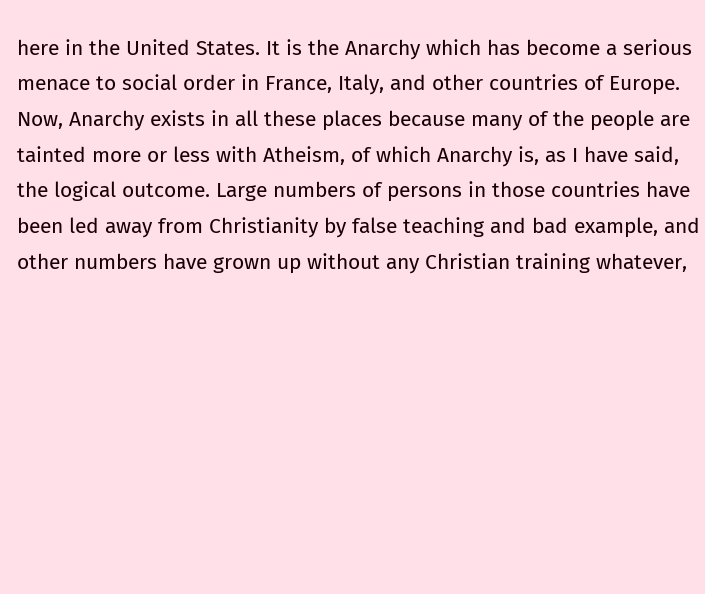here in the United States. It is the Anarchy which has become a serious menace to social order in France, Italy, and other countries of Europe. Now, Anarchy exists in all these places because many of the people are tainted more or less with Atheism, of which Anarchy is, as I have said, the logical outcome. Large numbers of persons in those countries have been led away from Christianity by false teaching and bad example, and other numbers have grown up without any Christian training whatever,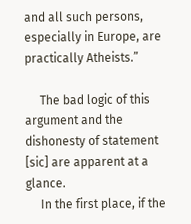and all such persons, especially in Europe, are practically Atheists.”

     The bad logic of this argument and the dishonesty of statement [sic] are apparent at a glance.
     In the first place, if the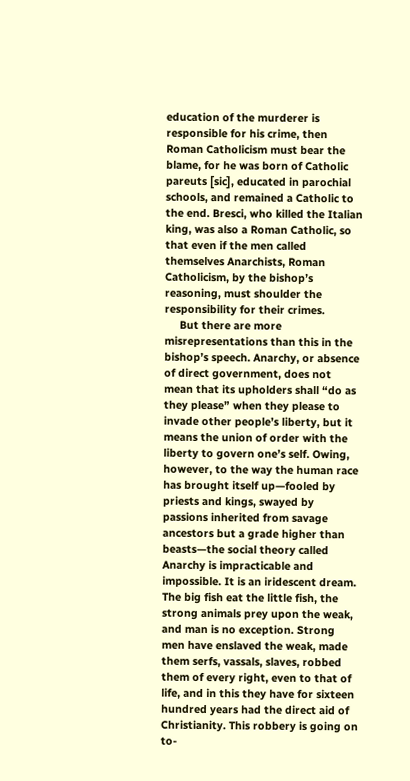education of the murderer is responsible for his crime, then Roman Catholicism must bear the blame, for he was born of Catholic pareuts [sic], educated in parochial schools, and remained a Catholic to the end. Bresci, who killed the Italian king, was also a Roman Catholic, so that even if the men called themselves Anarchists, Roman Catholicism, by the bishop’s reasoning, must shoulder the responsibility for their crimes.
     But there are more misrepresentations than this in the bishop’s speech. Anarchy, or absence of direct government, does not mean that its upholders shall “do as they please” when they please to invade other people’s liberty, but it means the union of order with the liberty to govern one’s self. Owing, however, to the way the human race has brought itself up—fooled by priests and kings, swayed by passions inherited from savage ancestors but a grade higher than beasts—the social theory called Anarchy is impracticable and impossible. It is an iridescent dream. The big fish eat the little fish, the strong animals prey upon the weak, and man is no exception. Strong men have enslaved the weak, made them serfs, vassals, slaves, robbed them of every right, even to that of life, and in this they have for sixteen hundred years had the direct aid of Christianity. This robbery is going on to-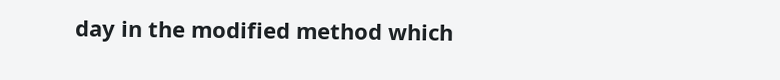day in the modified method which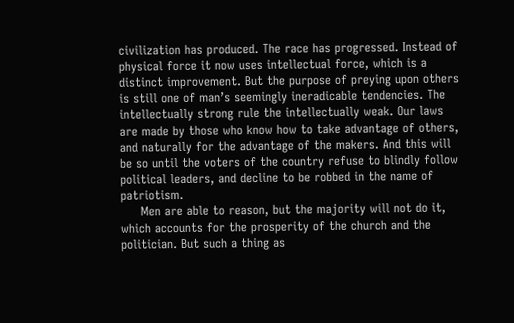civilization has produced. The race has progressed. Instead of physical force it now uses intellectual force, which is a distinct improvement. But the purpose of preying upon others is still one of man’s seemingly ineradicable tendencies. The intellectually strong rule the intellectually weak. Our laws are made by those who know how to take advantage of others, and naturally for the advantage of the makers. And this will be so until the voters of the country refuse to blindly follow political leaders, and decline to be robbed in the name of patriotism.
     Men are able to reason, but the majority will not do it, which accounts for the prosperity of the church and the politician. But such a thing as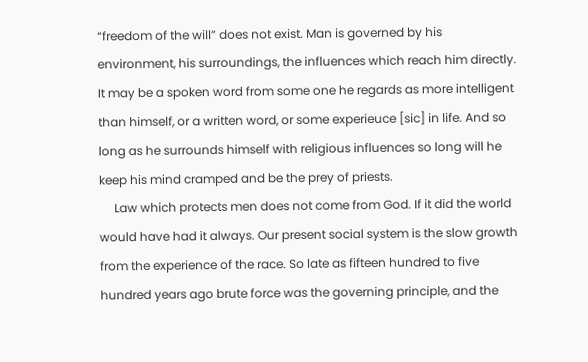“freedom of the will” does not exist. Man is governed by his environment, his surroundings, the influences which reach him directly. It may be a spoken word from some one he regards as more intelligent than himself, or a written word, or some experieuce [sic] in life. And so long as he surrounds himself with religious influences so long will he keep his mind cramped and be the prey of priests.
     Law which protects men does not come from God. If it did the world would have had it always. Our present social system is the slow growth from the experience of the race. So late as fifteen hundred to five hundred years ago brute force was the governing principle, and the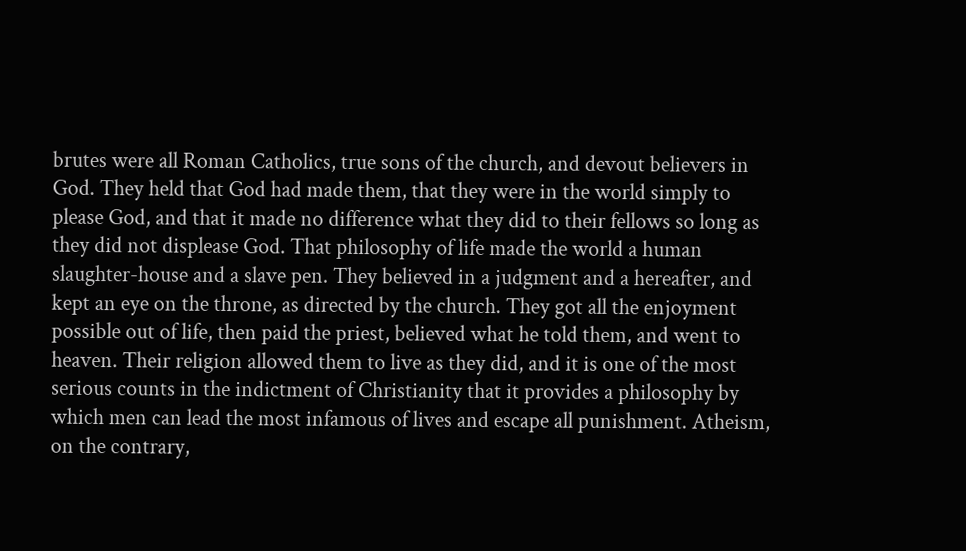brutes were all Roman Catholics, true sons of the church, and devout believers in God. They held that God had made them, that they were in the world simply to please God, and that it made no difference what they did to their fellows so long as they did not displease God. That philosophy of life made the world a human slaughter-house and a slave pen. They believed in a judgment and a hereafter, and kept an eye on the throne, as directed by the church. They got all the enjoyment possible out of life, then paid the priest, believed what he told them, and went to heaven. Their religion allowed them to live as they did, and it is one of the most serious counts in the indictment of Christianity that it provides a philosophy by which men can lead the most infamous of lives and escape all punishment. Atheism, on the contrary,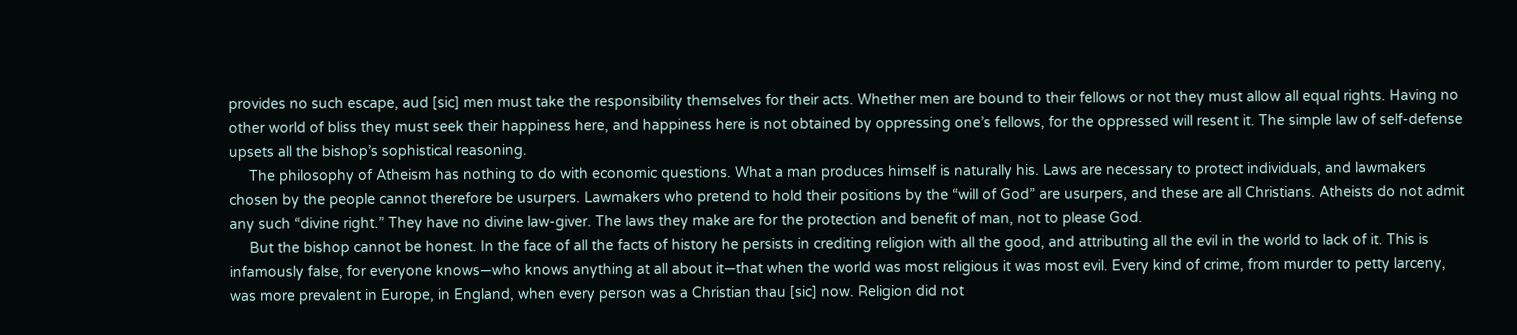provides no such escape, aud [sic] men must take the responsibility themselves for their acts. Whether men are bound to their fellows or not they must allow all equal rights. Having no other world of bliss they must seek their happiness here, and happiness here is not obtained by oppressing one’s fellows, for the oppressed will resent it. The simple law of self-defense upsets all the bishop’s sophistical reasoning.
     The philosophy of Atheism has nothing to do with economic questions. What a man produces himself is naturally his. Laws are necessary to protect individuals, and lawmakers chosen by the people cannot therefore be usurpers. Lawmakers who pretend to hold their positions by the “will of God” are usurpers, and these are all Christians. Atheists do not admit any such “divine right.” They have no divine law-giver. The laws they make are for the protection and benefit of man, not to please God.
     But the bishop cannot be honest. In the face of all the facts of history he persists in crediting religion with all the good, and attributing all the evil in the world to lack of it. This is infamously false, for everyone knows—who knows anything at all about it—that when the world was most religious it was most evil. Every kind of crime, from murder to petty larceny, was more prevalent in Europe, in England, when every person was a Christian thau [sic] now. Religion did not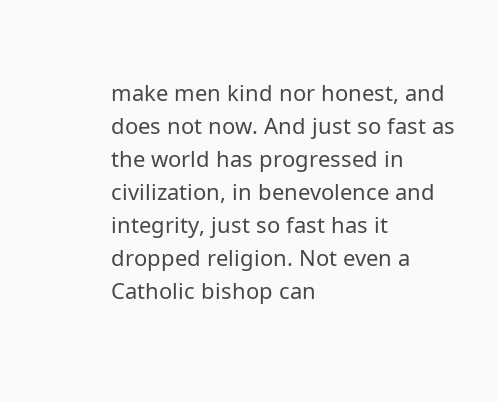make men kind nor honest, and does not now. And just so fast as the world has progressed in civilization, in benevolence and integrity, just so fast has it dropped religion. Not even a Catholic bishop can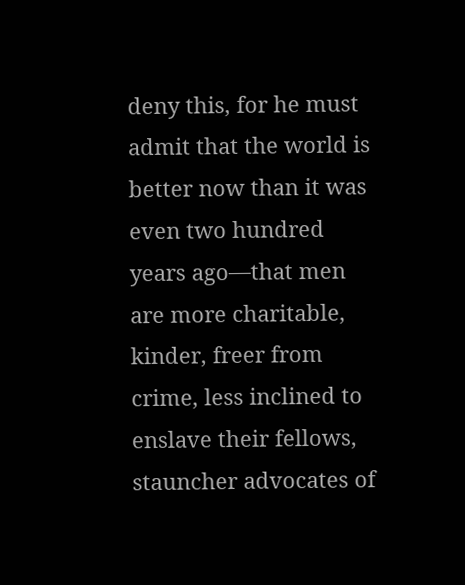deny this, for he must admit that the world is better now than it was even two hundred years ago—that men are more charitable, kinder, freer from crime, less inclined to enslave their fellows, stauncher advocates of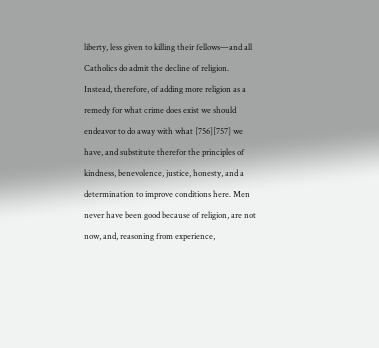liberty, less given to killing their fellows—and all Catholics do admit the decline of religion. Instead, therefore, of adding more religion as a remedy for what crime does exist we should endeavor to do away with what [756][757] we have, and substitute therefor the principles of kindness, benevolence, justice, honesty, and a determination to improve conditions here. Men never have been good because of religion, are not now, and, reasoning from experience,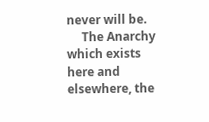never will be.
     The Anarchy which exists here and elsewhere, the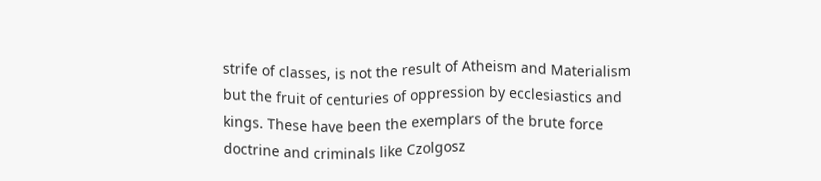strife of classes, is not the result of Atheism and Materialism but the fruit of centuries of oppression by ecclesiastics and kings. These have been the exemplars of the brute force doctrine and criminals like Czolgosz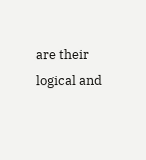are their logical and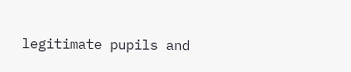legitimate pupils and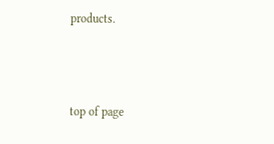products.



top of page